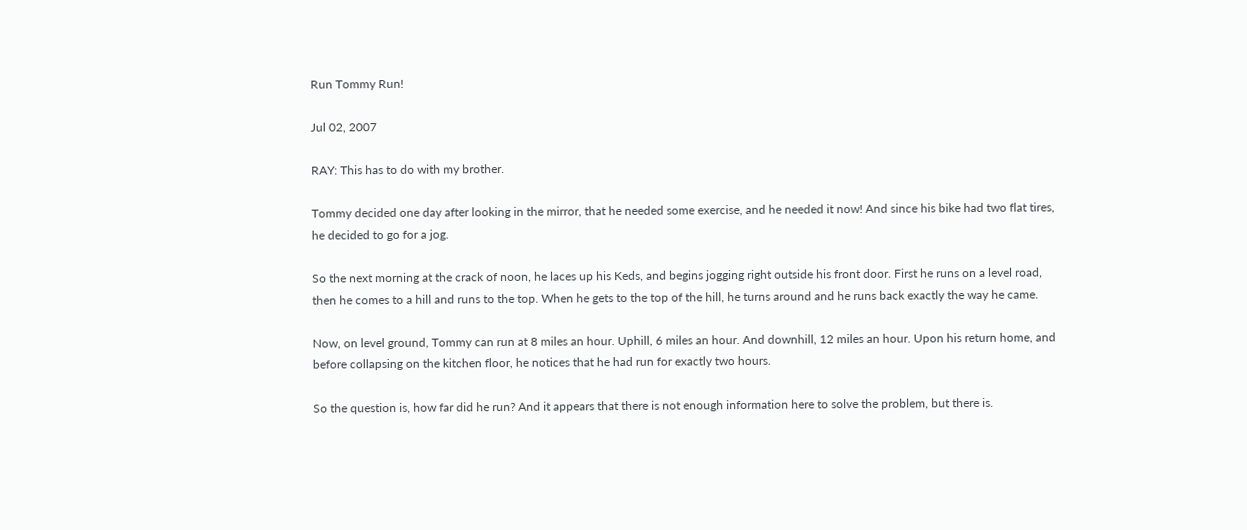Run Tommy Run!

Jul 02, 2007

RAY: This has to do with my brother.

Tommy decided one day after looking in the mirror, that he needed some exercise, and he needed it now! And since his bike had two flat tires, he decided to go for a jog.

So the next morning at the crack of noon, he laces up his Keds, and begins jogging right outside his front door. First he runs on a level road, then he comes to a hill and runs to the top. When he gets to the top of the hill, he turns around and he runs back exactly the way he came.

Now, on level ground, Tommy can run at 8 miles an hour. Uphill, 6 miles an hour. And downhill, 12 miles an hour. Upon his return home, and before collapsing on the kitchen floor, he notices that he had run for exactly two hours.

So the question is, how far did he run? And it appears that there is not enough information here to solve the problem, but there is.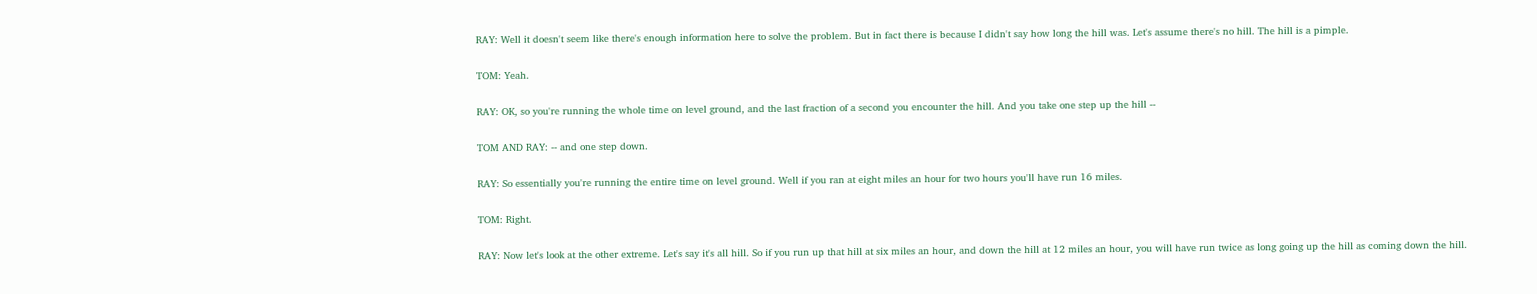RAY: Well it doesn't seem like there's enough information here to solve the problem. But in fact there is because I didn't say how long the hill was. Let's assume there's no hill. The hill is a pimple.

TOM: Yeah.

RAY: OK, so you're running the whole time on level ground, and the last fraction of a second you encounter the hill. And you take one step up the hill --

TOM AND RAY: -- and one step down.

RAY: So essentially you're running the entire time on level ground. Well if you ran at eight miles an hour for two hours you'll have run 16 miles.

TOM: Right.

RAY: Now let's look at the other extreme. Let's say it's all hill. So if you run up that hill at six miles an hour, and down the hill at 12 miles an hour, you will have run twice as long going up the hill as coming down the hill.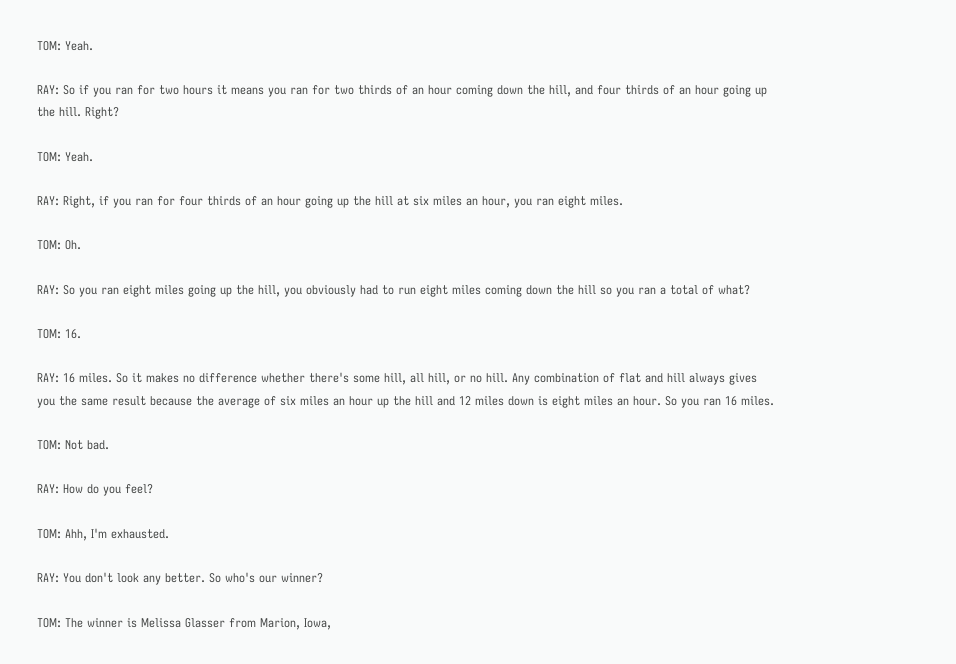TOM: Yeah.

RAY: So if you ran for two hours it means you ran for two thirds of an hour coming down the hill, and four thirds of an hour going up the hill. Right?

TOM: Yeah.

RAY: Right, if you ran for four thirds of an hour going up the hill at six miles an hour, you ran eight miles.

TOM: Oh.

RAY: So you ran eight miles going up the hill, you obviously had to run eight miles coming down the hill so you ran a total of what?

TOM: 16.

RAY: 16 miles. So it makes no difference whether there's some hill, all hill, or no hill. Any combination of flat and hill always gives you the same result because the average of six miles an hour up the hill and 12 miles down is eight miles an hour. So you ran 16 miles.

TOM: Not bad.

RAY: How do you feel?

TOM: Ahh, I'm exhausted.

RAY: You don't look any better. So who's our winner?

TOM: The winner is Melissa Glasser from Marion, Iowa,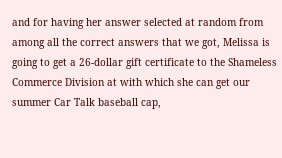and for having her answer selected at random from among all the correct answers that we got, Melissa is going to get a 26-dollar gift certificate to the Shameless Commerce Division at with which she can get our summer Car Talk baseball cap,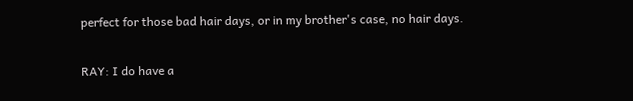perfect for those bad hair days, or in my brother's case, no hair days.

RAY: I do have a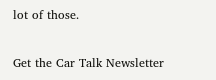lot of those.

Get the Car Talk Newsletter